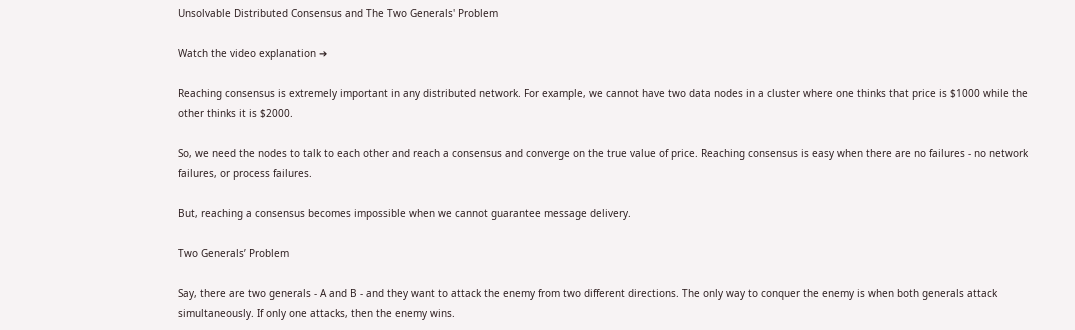Unsolvable Distributed Consensus and The Two Generals' Problem

Watch the video explanation ➔

Reaching consensus is extremely important in any distributed network. For example, we cannot have two data nodes in a cluster where one thinks that price is $1000 while the other thinks it is $2000.

So, we need the nodes to talk to each other and reach a consensus and converge on the true value of price. Reaching consensus is easy when there are no failures - no network failures, or process failures.

But, reaching a consensus becomes impossible when we cannot guarantee message delivery.

Two Generals’ Problem

Say, there are two generals - A and B - and they want to attack the enemy from two different directions. The only way to conquer the enemy is when both generals attack simultaneously. If only one attacks, then the enemy wins.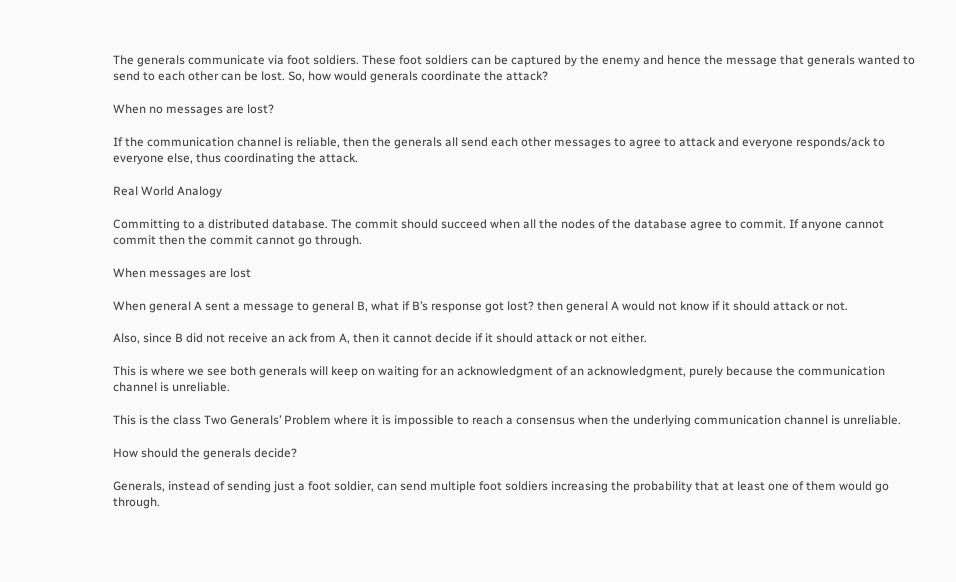The generals communicate via foot soldiers. These foot soldiers can be captured by the enemy and hence the message that generals wanted to send to each other can be lost. So, how would generals coordinate the attack?

When no messages are lost?

If the communication channel is reliable, then the generals all send each other messages to agree to attack and everyone responds/ack to everyone else, thus coordinating the attack.

Real World Analogy

Committing to a distributed database. The commit should succeed when all the nodes of the database agree to commit. If anyone cannot commit then the commit cannot go through.

When messages are lost

When general A sent a message to general B, what if B’s response got lost? then general A would not know if it should attack or not.

Also, since B did not receive an ack from A, then it cannot decide if it should attack or not either.

This is where we see both generals will keep on waiting for an acknowledgment of an acknowledgment, purely because the communication channel is unreliable.

This is the class Two Generals’ Problem where it is impossible to reach a consensus when the underlying communication channel is unreliable.

How should the generals decide?

Generals, instead of sending just a foot soldier, can send multiple foot soldiers increasing the probability that at least one of them would go through.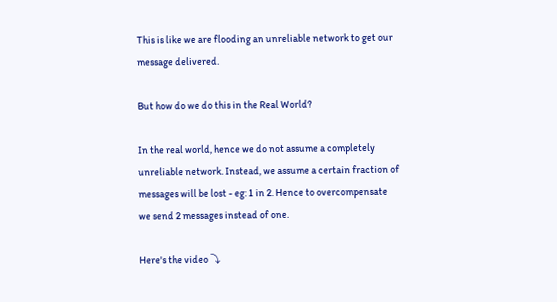This is like we are flooding an unreliable network to get our message delivered.

But how do we do this in the Real World?

In the real world, hence we do not assume a completely unreliable network. Instead, we assume a certain fraction of messages will be lost - eg: 1 in 2. Hence to overcompensate we send 2 messages instead of one.

Here's the video ⤵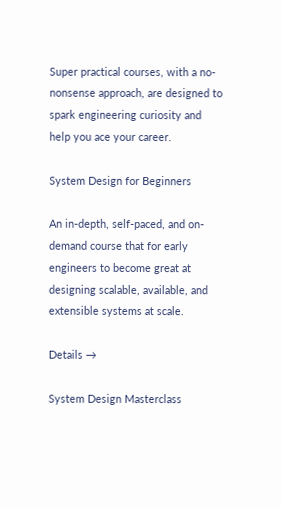Super practical courses, with a no-nonsense approach, are designed to spark engineering curiosity and help you ace your career.

System Design for Beginners

An in-depth, self-paced, and on-demand course that for early engineers to become great at designing scalable, available, and extensible systems at scale.

Details →

System Design Masterclass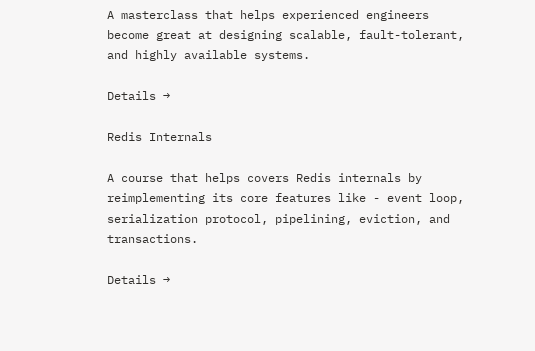A masterclass that helps experienced engineers become great at designing scalable, fault-tolerant, and highly available systems.

Details →

Redis Internals

A course that helps covers Redis internals by reimplementing its core features like - event loop, serialization protocol, pipelining, eviction, and transactions.

Details →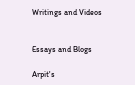Writings and Videos


Essays and Blogs

Arpit's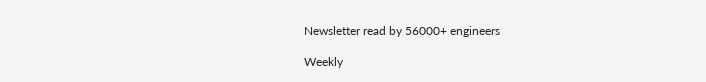Newsletter read by 56000+ engineers

Weekly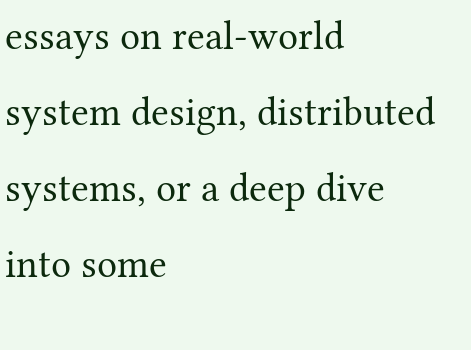essays on real-world system design, distributed systems, or a deep dive into some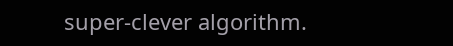super-clever algorithm.